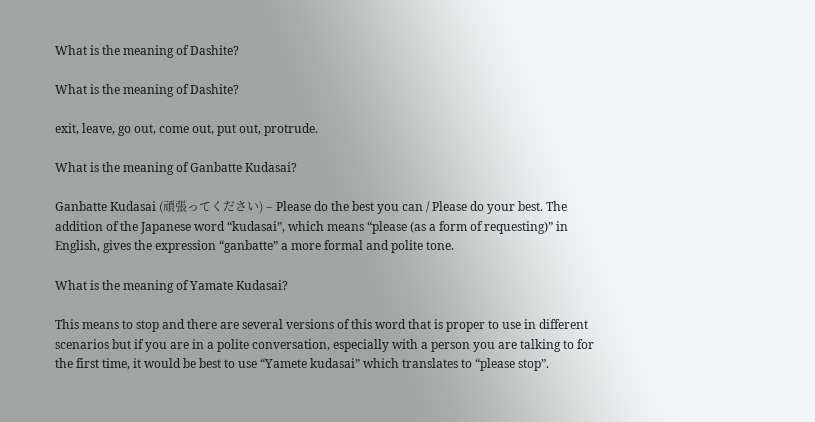What is the meaning of Dashite?

What is the meaning of Dashite?

exit, leave, go out, come out, put out, protrude.

What is the meaning of Ganbatte Kudasai?

Ganbatte Kudasai (頑張ってください) – Please do the best you can / Please do your best. The addition of the Japanese word “kudasai”, which means “please (as a form of requesting)” in English, gives the expression “ganbatte” a more formal and polite tone.

What is the meaning of Yamate Kudasai?

This means to stop and there are several versions of this word that is proper to use in different scenarios but if you are in a polite conversation, especially with a person you are talking to for the first time, it would be best to use “Yamete kudasai” which translates to “please stop”.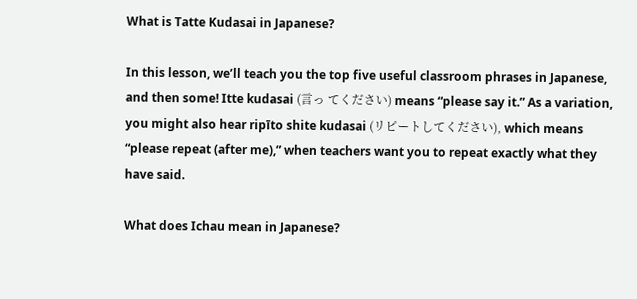What is Tatte Kudasai in Japanese?

In this lesson, we’ll teach you the top five useful classroom phrases in Japanese, and then some! Itte kudasai (言っ てください) means “please say it.” As a variation, you might also hear ripīto shite kudasai (リピートしてください), which means “please repeat (after me),” when teachers want you to repeat exactly what they have said.

What does Ichau mean in Japanese?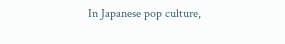In Japanese pop culture,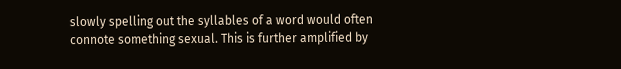slowly spelling out the syllables of a word would often connote something sexual. This is further amplified by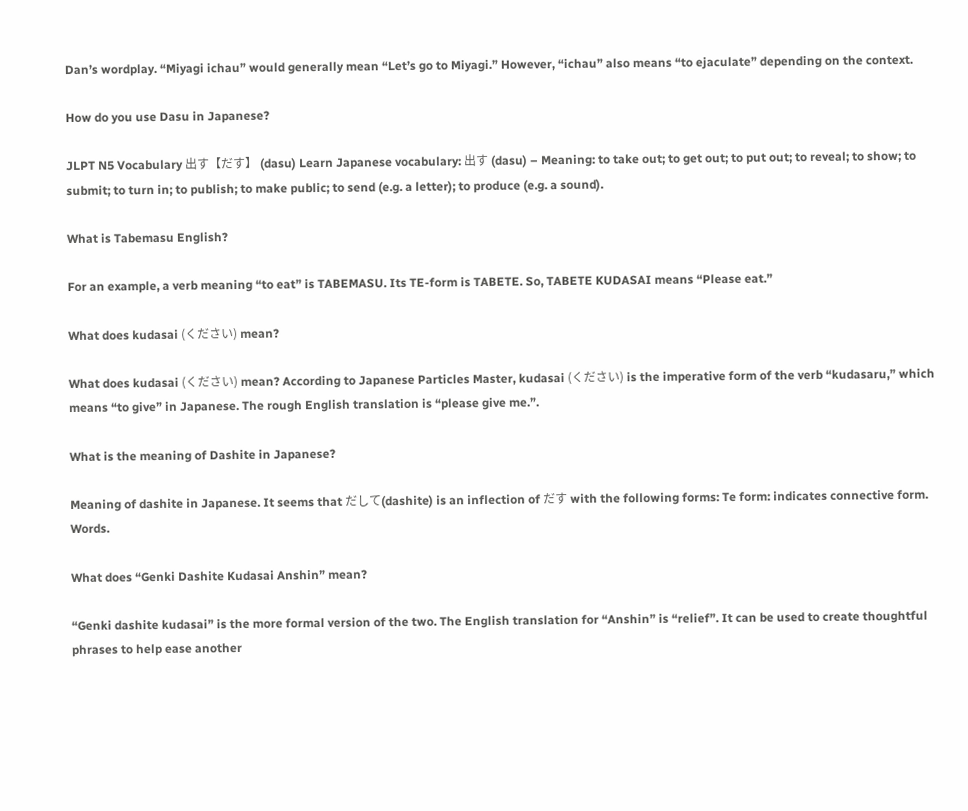Dan’s wordplay. “Miyagi ichau” would generally mean “Let’s go to Miyagi.” However, “ichau” also means “to ejaculate” depending on the context.

How do you use Dasu in Japanese?

JLPT N5 Vocabulary 出す【だす】 (dasu) Learn Japanese vocabulary: 出す (dasu) – Meaning: to take out; to get out; to put out; to reveal; to show; to submit; to turn in; to publish; to make public; to send (e.g. a letter); to produce (e.g. a sound).

What is Tabemasu English?

For an example, a verb meaning “to eat” is TABEMASU. Its TE-form is TABETE. So, TABETE KUDASAI means “Please eat.”

What does kudasai (ください) mean?

What does kudasai (ください) mean? According to Japanese Particles Master, kudasai (ください) is the imperative form of the verb “kudasaru,” which means “to give” in Japanese. The rough English translation is “please give me.”.

What is the meaning of Dashite in Japanese?

Meaning of dashite in Japanese. It seems that だして(dashite) is an inflection of だす with the following forms: Te form: indicates connective form. Words.

What does “Genki Dashite Kudasai Anshin” mean?

“Genki dashite kudasai” is the more formal version of the two. The English translation for “Anshin” is “relief”. It can be used to create thoughtful phrases to help ease another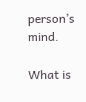person’s mind.

What is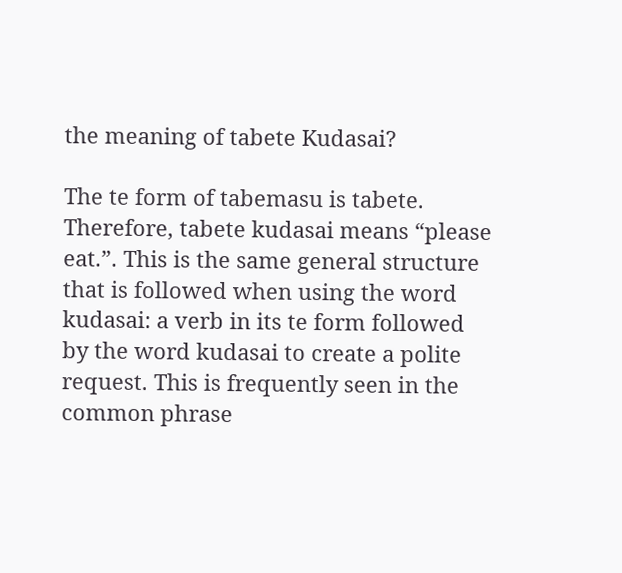the meaning of tabete Kudasai?

The te form of tabemasu is tabete. Therefore, tabete kudasai means “please eat.”. This is the same general structure that is followed when using the word kudasai: a verb in its te form followed by the word kudasai to create a polite request. This is frequently seen in the common phrase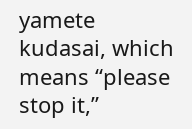yamete kudasai, which means “please stop it,”